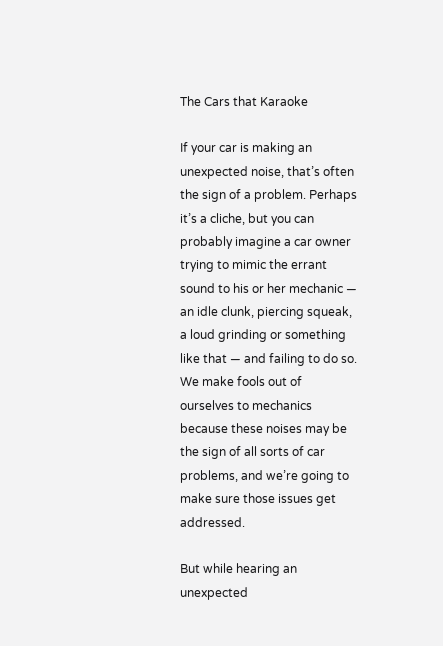The Cars that Karaoke

If your car is making an unexpected noise, that’s often the sign of a problem. Perhaps it’s a cliche, but you can probably imagine a car owner trying to mimic the errant sound to his or her mechanic — an idle clunk, piercing squeak, a loud grinding or something like that — and failing to do so. We make fools out of ourselves to mechanics because these noises may be the sign of all sorts of car problems, and we’re going to make sure those issues get addressed.

But while hearing an unexpected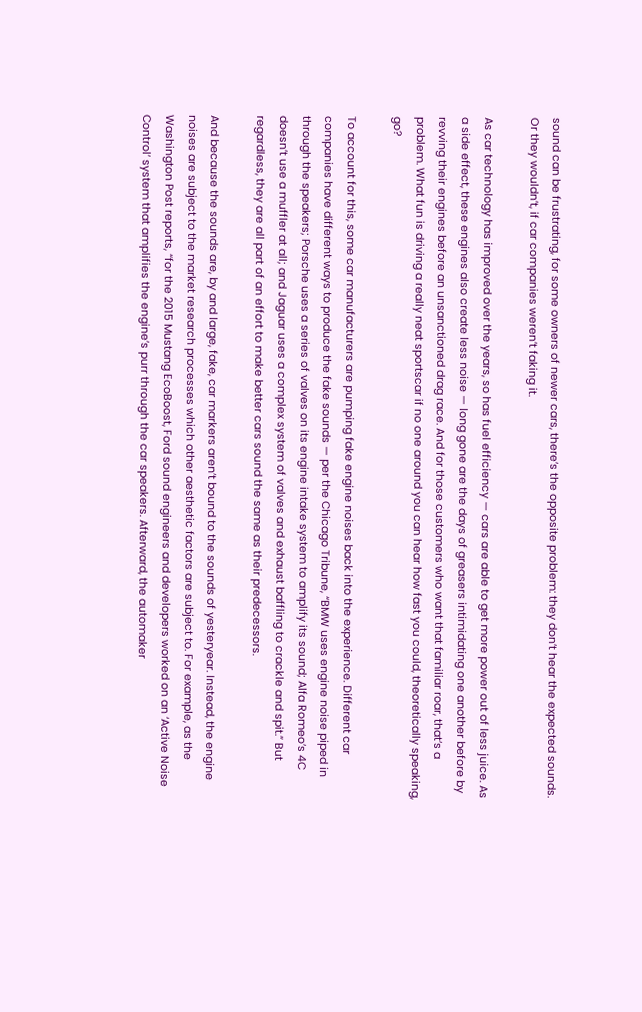sound can be frustrating, for some owners of newer cars, there’s the opposite problem: they don’t hear the expected sounds. Or they wouldn’t, if car companies weren’t faking it.

As car technology has improved over the years, so has fuel efficiency — cars are able to get more power out of less juice. As a side effect, these engines also create less noise — long gone are the days of greasers intimidating one another before by revving their engines before an unsanctioned drag race. And for those customers who want that familiar roar, that’s a problem. What fun is driving a really neat sportscar if no one around you can hear how fast you could, theoretically speaking, go?

To account for this, some car manufacturers are pumping fake engine noises back into the experience. Different car companies have different ways to produce the fake sounds — per the Chicago Tribune, “BMW uses engine noise piped in through the speakers; Porsche uses a series of valves on its engine intake system to amplify its sound; Alfa Romeo’s 4C doesn’t use a muffler at all; and Jaguar uses a complex system of valves and exhaust baffling to crackle and spit.” But regardless, they are all part of an effort to make better cars sound the same as their predecessors.

And because the sounds are, by and large, fake, car markers aren’t bound to the sounds of yesteryear. Instead, the engine noises are subject to the market research processes which other aesthetic factors are subject to. For example, as the Washington Post reports, “for the 2015 Mustang EcoBoost, Ford sound engineers and developers worked on an ‘Active Noise Control’ system that amplifies the engine’s purr through the car speakers. Afterward, the automaker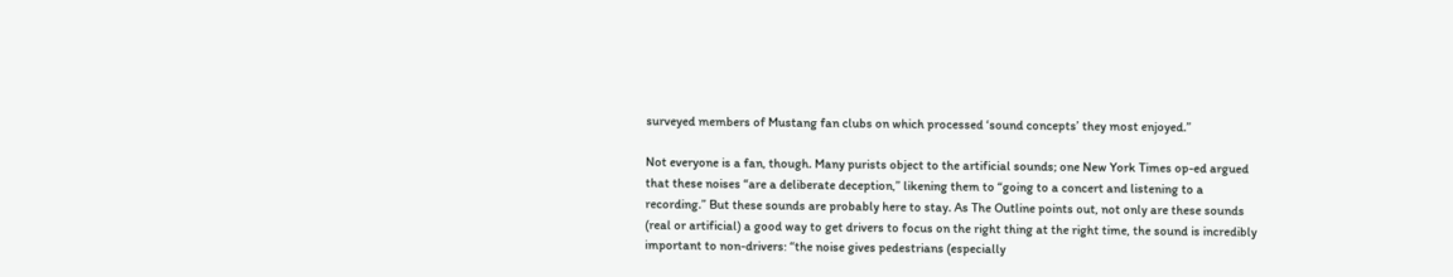surveyed members of Mustang fan clubs on which processed ‘sound concepts’ they most enjoyed.”

Not everyone is a fan, though. Many purists object to the artificial sounds; one New York Times op-ed argued that these noises “are a deliberate deception,” likening them to “going to a concert and listening to a recording.” But these sounds are probably here to stay. As The Outline points out, not only are these sounds (real or artificial) a good way to get drivers to focus on the right thing at the right time, the sound is incredibly important to non-drivers: “the noise gives pedestrians (especially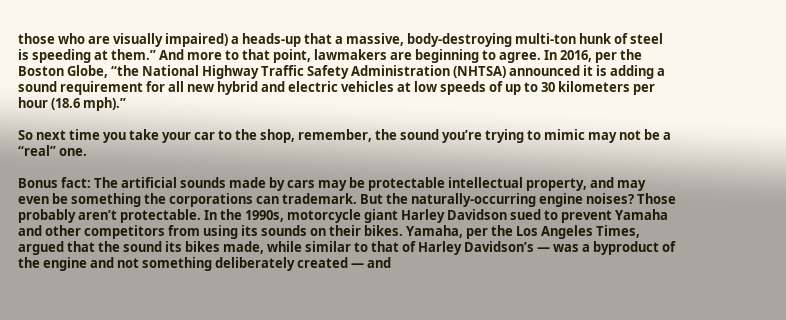those who are visually impaired) a heads-up that a massive, body-destroying multi-ton hunk of steel is speeding at them.” And more to that point, lawmakers are beginning to agree. In 2016, per the Boston Globe, “the National Highway Traffic Safety Administration (NHTSA) announced it is adding a sound requirement for all new hybrid and electric vehicles at low speeds of up to 30 kilometers per hour (18.6 mph).”

So next time you take your car to the shop, remember, the sound you’re trying to mimic may not be a “real” one.

Bonus fact: The artificial sounds made by cars may be protectable intellectual property, and may even be something the corporations can trademark. But the naturally-occurring engine noises? Those probably aren’t protectable. In the 1990s, motorcycle giant Harley Davidson sued to prevent Yamaha and other competitors from using its sounds on their bikes. Yamaha, per the Los Angeles Times, argued that the sound its bikes made, while similar to that of Harley Davidson’s — was a byproduct of the engine and not something deliberately created — and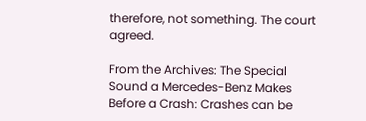therefore, not something. The court agreed.

From the Archives: The Special Sound a Mercedes-Benz Makes Before a Crash: Crashes can be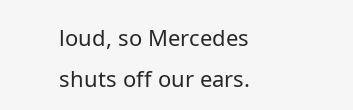loud, so Mercedes shuts off our ears.